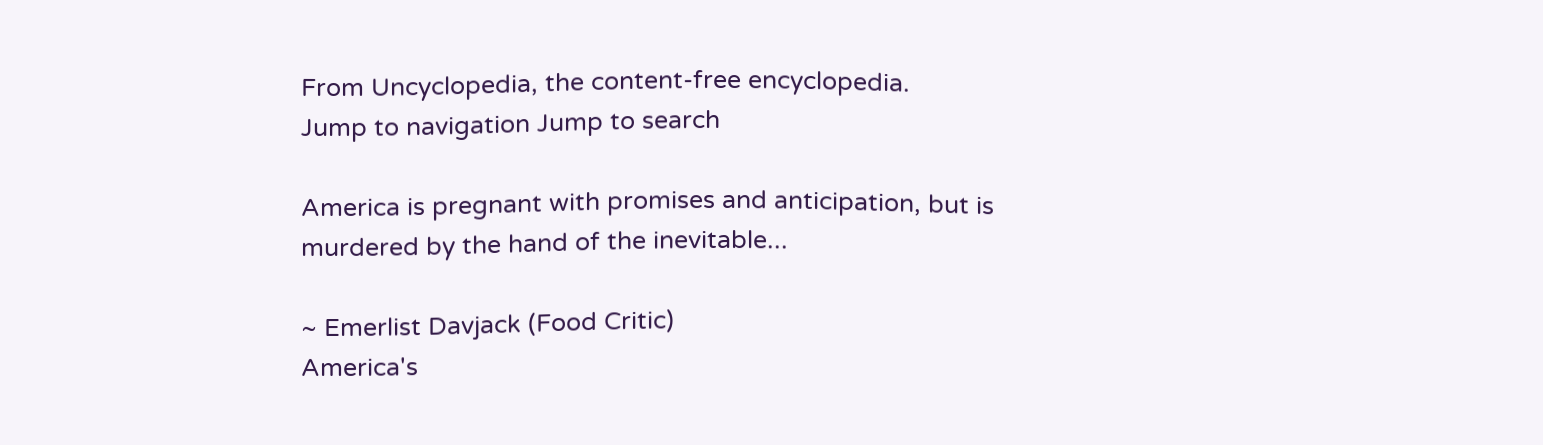From Uncyclopedia, the content-free encyclopedia.
Jump to navigation Jump to search

America is pregnant with promises and anticipation, but is murdered by the hand of the inevitable...

~ Emerlist Davjack (Food Critic)
America's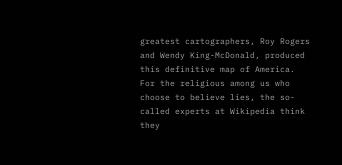greatest cartographers, Roy Rogers and Wendy King-McDonald, produced this definitive map of America.
For the religious among us who choose to believe lies, the so-called experts at Wikipedia think they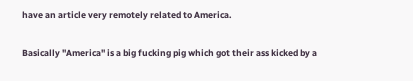have an article very remotely related to America.

Basically "America" is a big fucking pig which got their ass kicked by a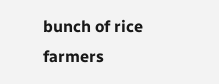bunch of rice farmers